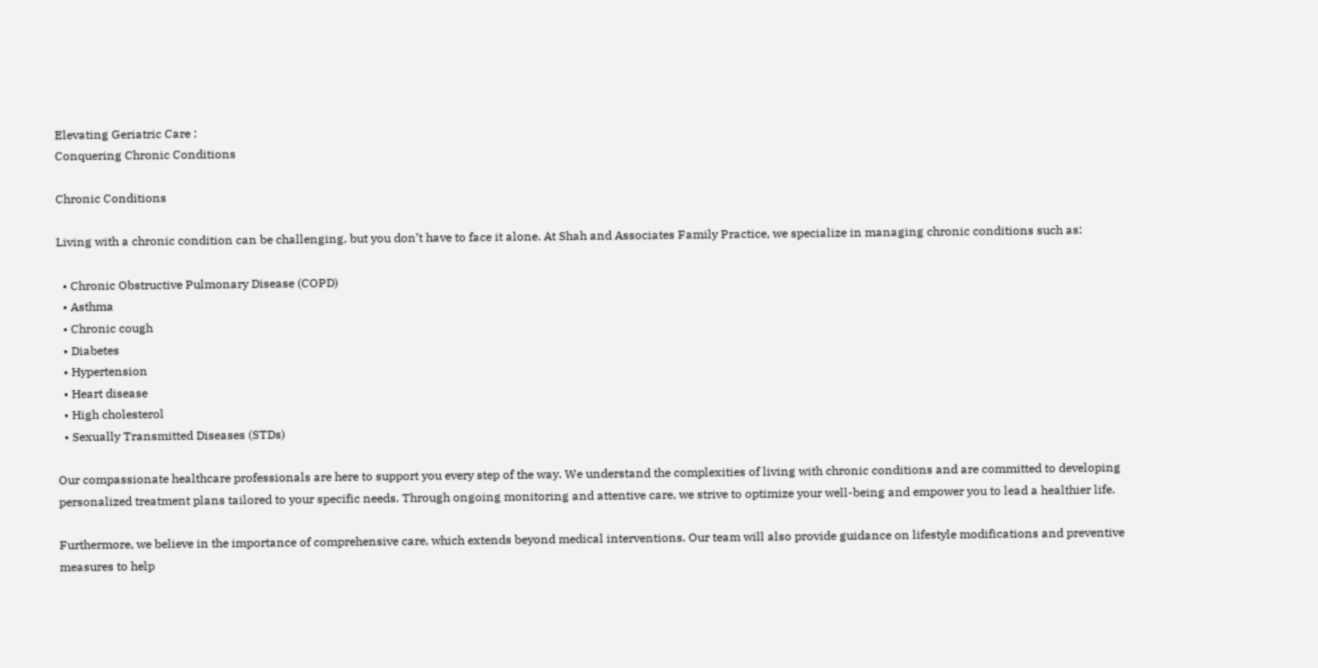Elevating Geriatric Care :
Conquering Chronic Conditions

Chronic Conditions

Living with a chronic condition can be challenging, but you don’t have to face it alone. At Shah and Associates Family Practice, we specialize in managing chronic conditions such as:

  • Chronic Obstructive Pulmonary Disease (COPD)
  • Asthma
  • Chronic cough
  • Diabetes
  • Hypertension
  • Heart disease
  • High cholesterol
  • Sexually Transmitted Diseases (STDs)

Our compassionate healthcare professionals are here to support you every step of the way. We understand the complexities of living with chronic conditions and are committed to developing personalized treatment plans tailored to your specific needs. Through ongoing monitoring and attentive care, we strive to optimize your well-being and empower you to lead a healthier life.

Furthermore, we believe in the importance of comprehensive care, which extends beyond medical interventions. Our team will also provide guidance on lifestyle modifications and preventive measures to help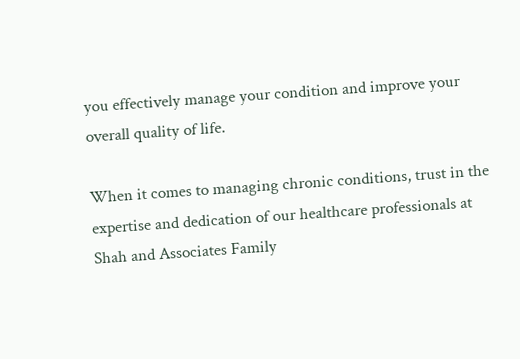you effectively manage your condition and improve your overall quality of life.

When it comes to managing chronic conditions, trust in the expertise and dedication of our healthcare professionals at Shah and Associates Family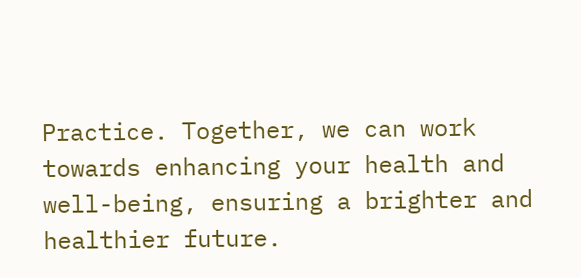Practice. Together, we can work towards enhancing your health and well-being, ensuring a brighter and healthier future.